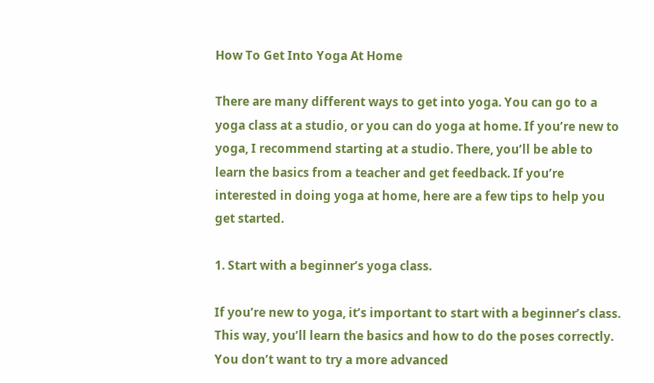How To Get Into Yoga At Home

There are many different ways to get into yoga. You can go to a yoga class at a studio, or you can do yoga at home. If you’re new to yoga, I recommend starting at a studio. There, you’ll be able to learn the basics from a teacher and get feedback. If you’re interested in doing yoga at home, here are a few tips to help you get started.

1. Start with a beginner’s yoga class.

If you’re new to yoga, it’s important to start with a beginner’s class. This way, you’ll learn the basics and how to do the poses correctly. You don’t want to try a more advanced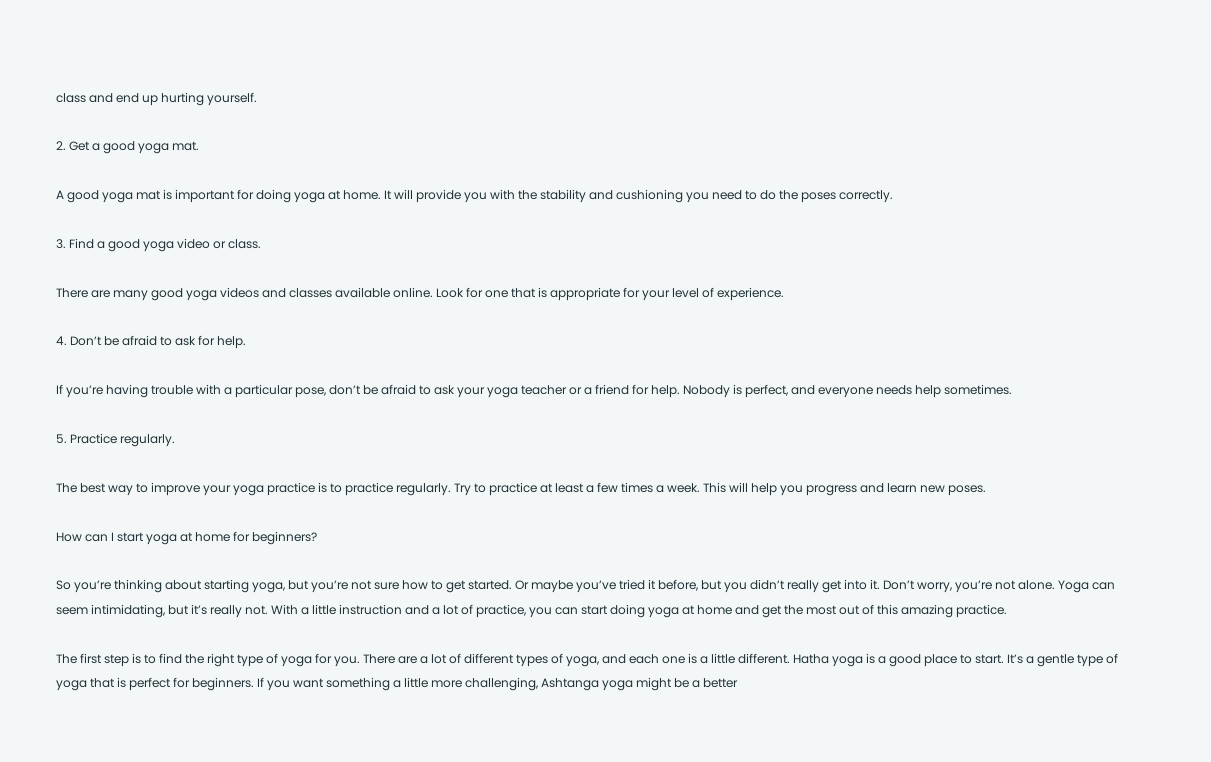class and end up hurting yourself.

2. Get a good yoga mat.

A good yoga mat is important for doing yoga at home. It will provide you with the stability and cushioning you need to do the poses correctly.

3. Find a good yoga video or class.

There are many good yoga videos and classes available online. Look for one that is appropriate for your level of experience.

4. Don’t be afraid to ask for help.

If you’re having trouble with a particular pose, don’t be afraid to ask your yoga teacher or a friend for help. Nobody is perfect, and everyone needs help sometimes.

5. Practice regularly.

The best way to improve your yoga practice is to practice regularly. Try to practice at least a few times a week. This will help you progress and learn new poses.

How can I start yoga at home for beginners?

So you’re thinking about starting yoga, but you’re not sure how to get started. Or maybe you’ve tried it before, but you didn’t really get into it. Don’t worry, you’re not alone. Yoga can seem intimidating, but it’s really not. With a little instruction and a lot of practice, you can start doing yoga at home and get the most out of this amazing practice.

The first step is to find the right type of yoga for you. There are a lot of different types of yoga, and each one is a little different. Hatha yoga is a good place to start. It’s a gentle type of yoga that is perfect for beginners. If you want something a little more challenging, Ashtanga yoga might be a better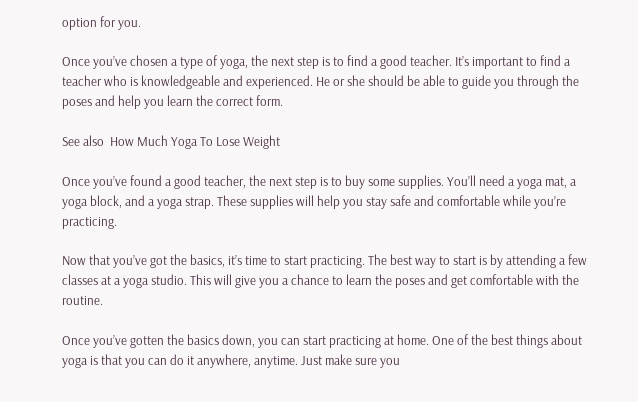option for you.

Once you’ve chosen a type of yoga, the next step is to find a good teacher. It’s important to find a teacher who is knowledgeable and experienced. He or she should be able to guide you through the poses and help you learn the correct form.

See also  How Much Yoga To Lose Weight

Once you’ve found a good teacher, the next step is to buy some supplies. You’ll need a yoga mat, a yoga block, and a yoga strap. These supplies will help you stay safe and comfortable while you’re practicing.

Now that you’ve got the basics, it’s time to start practicing. The best way to start is by attending a few classes at a yoga studio. This will give you a chance to learn the poses and get comfortable with the routine.

Once you’ve gotten the basics down, you can start practicing at home. One of the best things about yoga is that you can do it anywhere, anytime. Just make sure you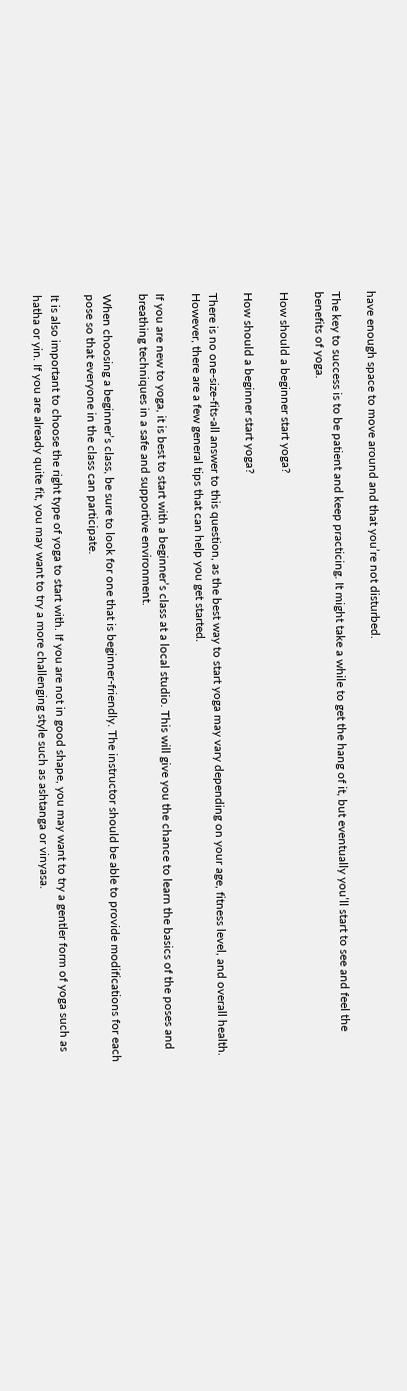have enough space to move around and that you’re not disturbed.

The key to success is to be patient and keep practicing. It might take a while to get the hang of it, but eventually you’ll start to see and feel the benefits of yoga.

How should a beginner start yoga?

How should a beginner start yoga?

There is no one-size-fits-all answer to this question, as the best way to start yoga may vary depending on your age, fitness level, and overall health. However, there are a few general tips that can help you get started.

If you are new to yoga, it is best to start with a beginner’s class at a local studio. This will give you the chance to learn the basics of the poses and breathing techniques in a safe and supportive environment.

When choosing a beginner’s class, be sure to look for one that is beginner-friendly. The instructor should be able to provide modifications for each pose so that everyone in the class can participate.

It is also important to choose the right type of yoga to start with. If you are not in good shape, you may want to try a gentler form of yoga such as hatha or yin. If you are already quite fit, you may want to try a more challenging style such as ashtanga or vinyasa.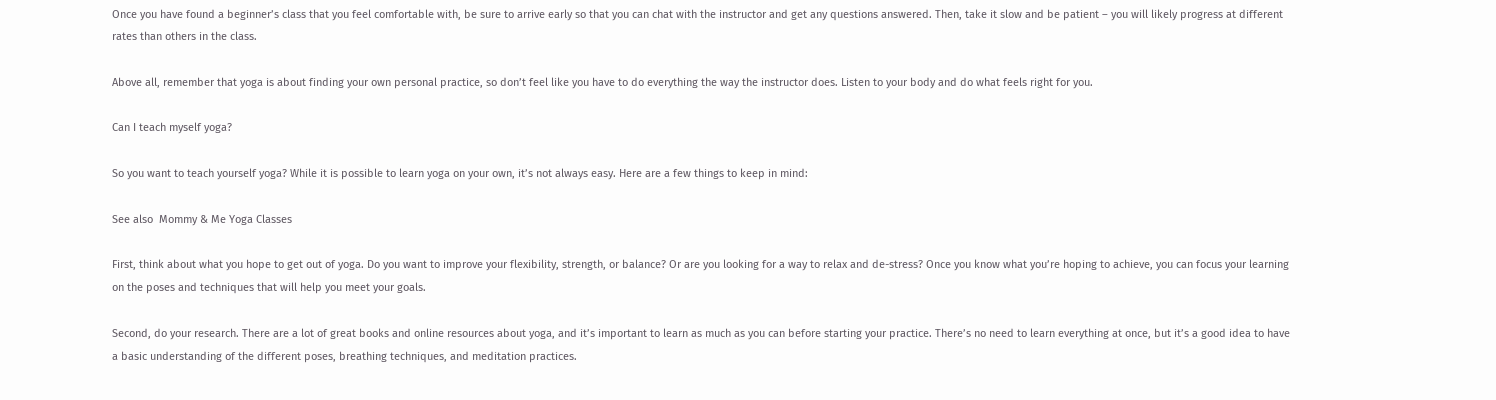Once you have found a beginner’s class that you feel comfortable with, be sure to arrive early so that you can chat with the instructor and get any questions answered. Then, take it slow and be patient – you will likely progress at different rates than others in the class.

Above all, remember that yoga is about finding your own personal practice, so don’t feel like you have to do everything the way the instructor does. Listen to your body and do what feels right for you.

Can I teach myself yoga?

So you want to teach yourself yoga? While it is possible to learn yoga on your own, it’s not always easy. Here are a few things to keep in mind:

See also  Mommy & Me Yoga Classes

First, think about what you hope to get out of yoga. Do you want to improve your flexibility, strength, or balance? Or are you looking for a way to relax and de-stress? Once you know what you’re hoping to achieve, you can focus your learning on the poses and techniques that will help you meet your goals.

Second, do your research. There are a lot of great books and online resources about yoga, and it’s important to learn as much as you can before starting your practice. There’s no need to learn everything at once, but it’s a good idea to have a basic understanding of the different poses, breathing techniques, and meditation practices.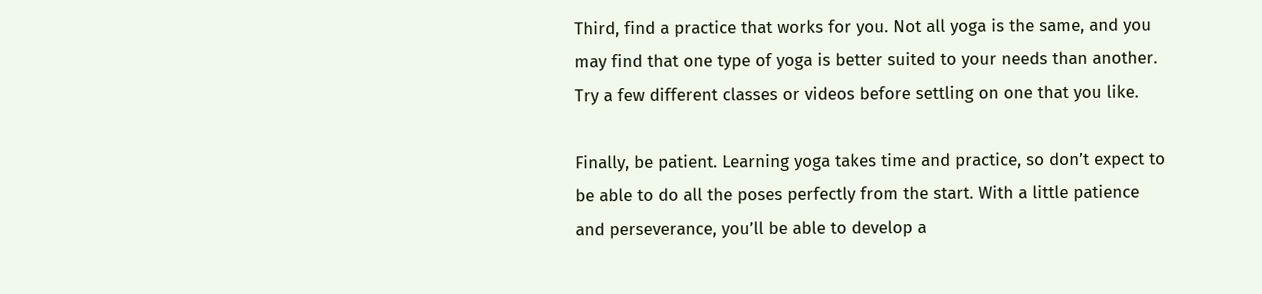Third, find a practice that works for you. Not all yoga is the same, and you may find that one type of yoga is better suited to your needs than another. Try a few different classes or videos before settling on one that you like.

Finally, be patient. Learning yoga takes time and practice, so don’t expect to be able to do all the poses perfectly from the start. With a little patience and perseverance, you’ll be able to develop a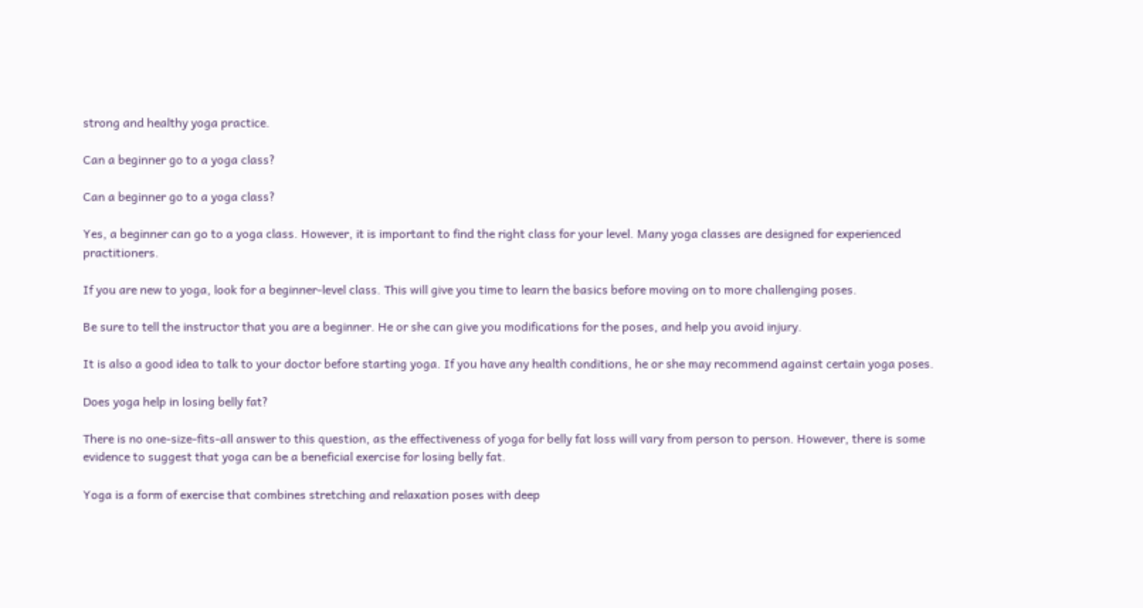strong and healthy yoga practice.

Can a beginner go to a yoga class?

Can a beginner go to a yoga class?

Yes, a beginner can go to a yoga class. However, it is important to find the right class for your level. Many yoga classes are designed for experienced practitioners.

If you are new to yoga, look for a beginner-level class. This will give you time to learn the basics before moving on to more challenging poses.

Be sure to tell the instructor that you are a beginner. He or she can give you modifications for the poses, and help you avoid injury.

It is also a good idea to talk to your doctor before starting yoga. If you have any health conditions, he or she may recommend against certain yoga poses.

Does yoga help in losing belly fat?

There is no one-size-fits-all answer to this question, as the effectiveness of yoga for belly fat loss will vary from person to person. However, there is some evidence to suggest that yoga can be a beneficial exercise for losing belly fat.

Yoga is a form of exercise that combines stretching and relaxation poses with deep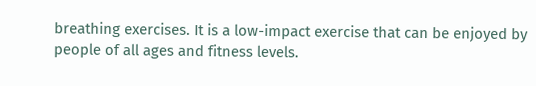breathing exercises. It is a low-impact exercise that can be enjoyed by people of all ages and fitness levels.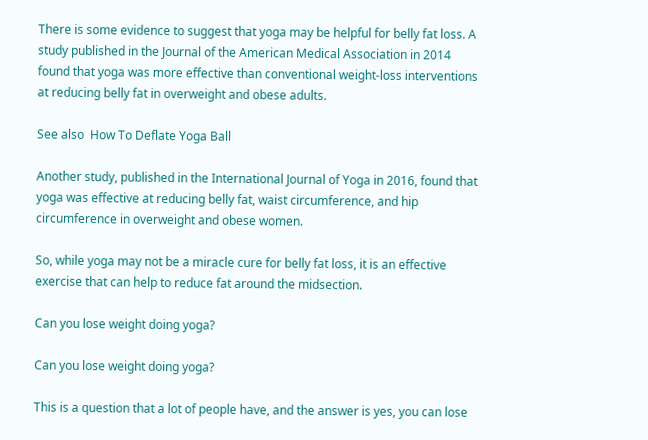There is some evidence to suggest that yoga may be helpful for belly fat loss. A study published in the Journal of the American Medical Association in 2014 found that yoga was more effective than conventional weight-loss interventions at reducing belly fat in overweight and obese adults.

See also  How To Deflate Yoga Ball

Another study, published in the International Journal of Yoga in 2016, found that yoga was effective at reducing belly fat, waist circumference, and hip circumference in overweight and obese women.

So, while yoga may not be a miracle cure for belly fat loss, it is an effective exercise that can help to reduce fat around the midsection.

Can you lose weight doing yoga?

Can you lose weight doing yoga?

This is a question that a lot of people have, and the answer is yes, you can lose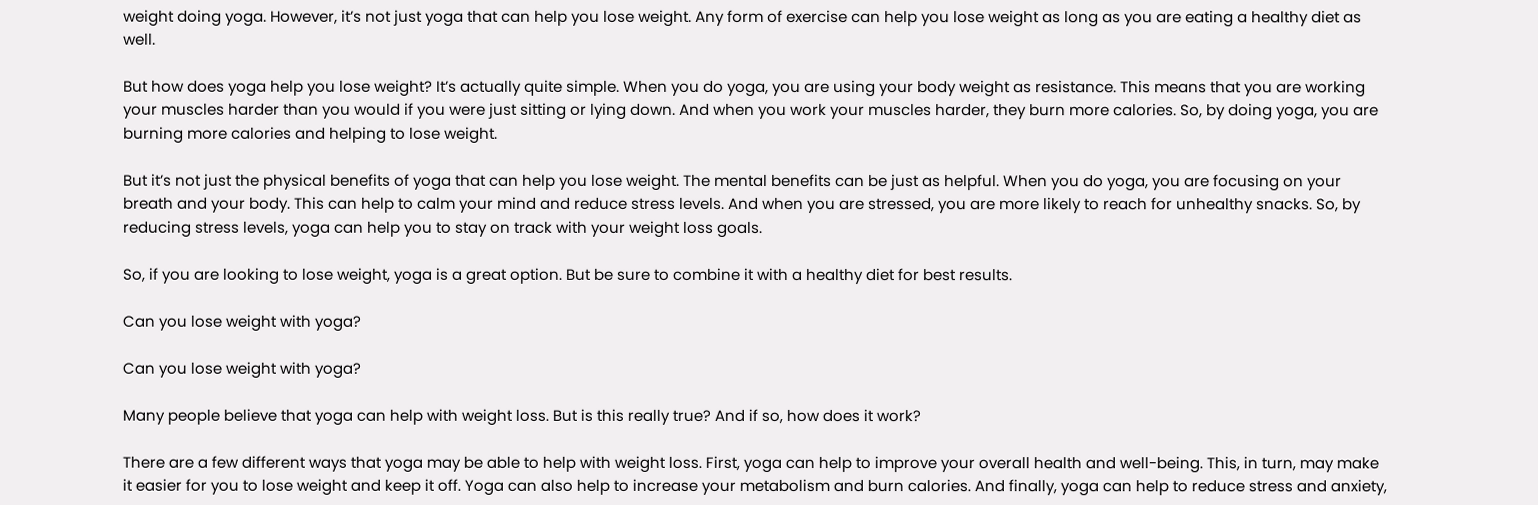weight doing yoga. However, it’s not just yoga that can help you lose weight. Any form of exercise can help you lose weight as long as you are eating a healthy diet as well.

But how does yoga help you lose weight? It’s actually quite simple. When you do yoga, you are using your body weight as resistance. This means that you are working your muscles harder than you would if you were just sitting or lying down. And when you work your muscles harder, they burn more calories. So, by doing yoga, you are burning more calories and helping to lose weight.

But it’s not just the physical benefits of yoga that can help you lose weight. The mental benefits can be just as helpful. When you do yoga, you are focusing on your breath and your body. This can help to calm your mind and reduce stress levels. And when you are stressed, you are more likely to reach for unhealthy snacks. So, by reducing stress levels, yoga can help you to stay on track with your weight loss goals.

So, if you are looking to lose weight, yoga is a great option. But be sure to combine it with a healthy diet for best results.

Can you lose weight with yoga?

Can you lose weight with yoga?

Many people believe that yoga can help with weight loss. But is this really true? And if so, how does it work?

There are a few different ways that yoga may be able to help with weight loss. First, yoga can help to improve your overall health and well-being. This, in turn, may make it easier for you to lose weight and keep it off. Yoga can also help to increase your metabolism and burn calories. And finally, yoga can help to reduce stress and anxiety,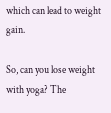which can lead to weight gain.

So, can you lose weight with yoga? The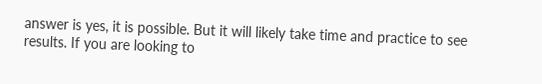answer is yes, it is possible. But it will likely take time and practice to see results. If you are looking to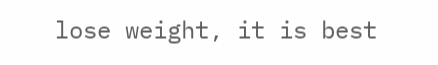lose weight, it is best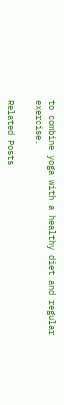to combine yoga with a healthy diet and regular exercise.

Related Posts